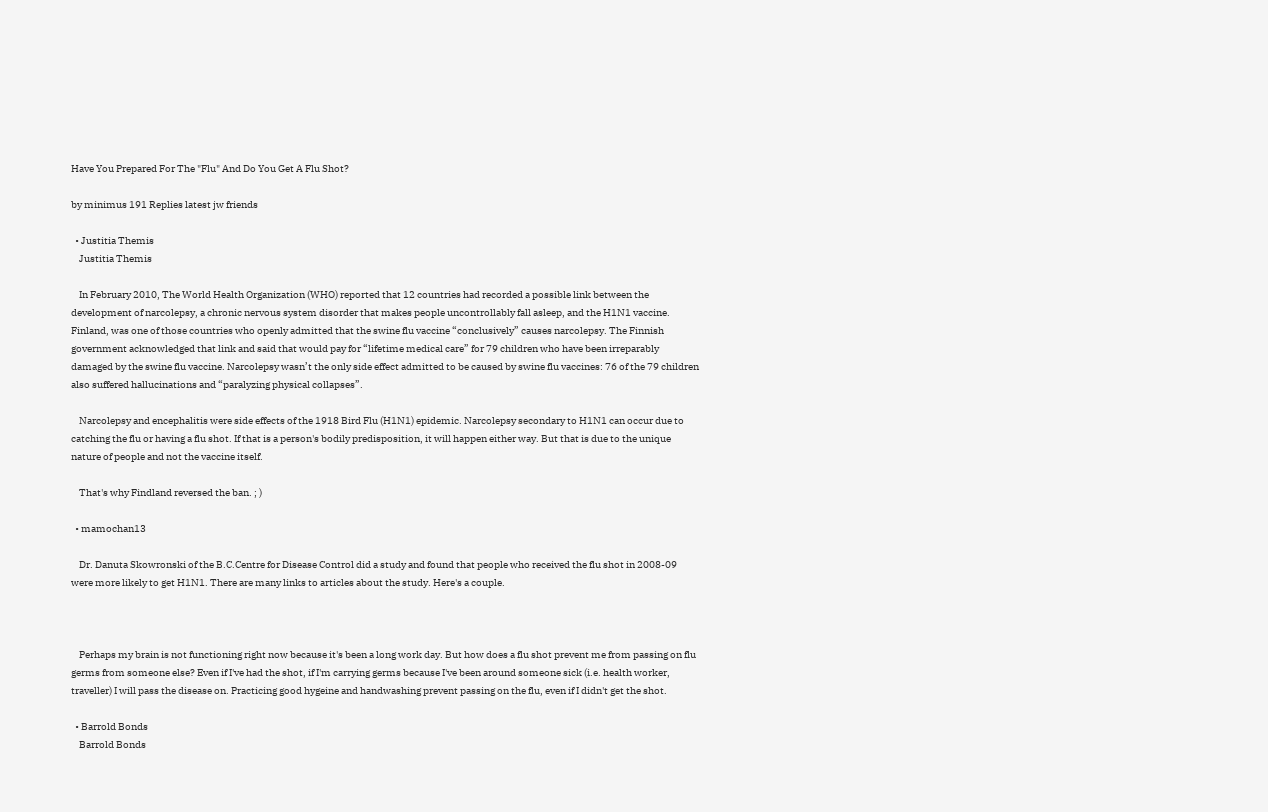Have You Prepared For The "Flu" And Do You Get A Flu Shot?

by minimus 191 Replies latest jw friends

  • Justitia Themis
    Justitia Themis

    In February 2010, The World Health Organization (WHO) reported that 12 countries had recorded a possible link between the development of narcolepsy, a chronic nervous system disorder that makes people uncontrollably fall asleep, and the H1N1 vaccine. Finland, was one of those countries who openly admitted that the swine flu vaccine “conclusively” causes narcolepsy. The Finnish government acknowledged that link and said that would pay for “lifetime medical care” for 79 children who have been irreparably damaged by the swine flu vaccine. Narcolepsy wasn’t the only side effect admitted to be caused by swine flu vaccines: 76 of the 79 children also suffered hallucinations and “paralyzing physical collapses”.

    Narcolepsy and encephalitis were side effects of the 1918 Bird Flu (H1N1) epidemic. Narcolepsy secondary to H1N1 can occur due to catching the flu or having a flu shot. If that is a person's bodily predisposition, it will happen either way. But that is due to the unique nature of people and not the vaccine itself.

    That's why Findland reversed the ban. ; )

  • mamochan13

    Dr. Danuta Skowronski of the B.C.Centre for Disease Control did a study and found that people who received the flu shot in 2008-09 were more likely to get H1N1. There are many links to articles about the study. Here's a couple.



    Perhaps my brain is not functioning right now because it's been a long work day. But how does a flu shot prevent me from passing on flu germs from someone else? Even if I've had the shot, if I'm carrying germs because I've been around someone sick (i.e. health worker, traveller) I will pass the disease on. Practicing good hygeine and handwashing prevent passing on the flu, even if I didn't get the shot.

  • Barrold Bonds
    Barrold Bonds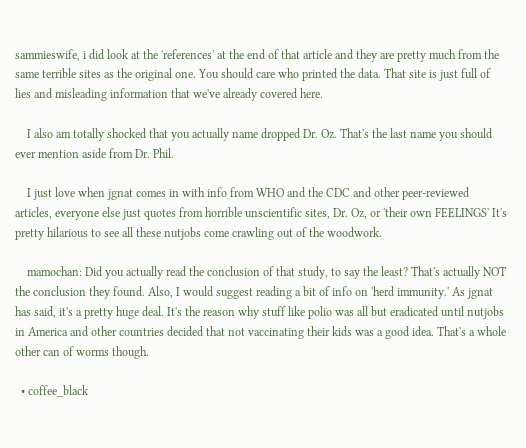sammieswife, i did look at the 'references' at the end of that article and they are pretty much from the same terrible sites as the original one. You should care who printed the data. That site is just full of lies and misleading information that we've already covered here.

    I also am totally shocked that you actually name dropped Dr. Oz. That's the last name you should ever mention aside from Dr. Phil.

    I just love when jgnat comes in with info from WHO and the CDC and other peer-reviewed articles, everyone else just quotes from horrible unscientific sites, Dr. Oz, or 'their own FEELINGS' It's pretty hilarious to see all these nutjobs come crawling out of the woodwork.

    mamochan: Did you actually read the conclusion of that study, to say the least? That's actually NOT the conclusion they found. Also, I would suggest reading a bit of info on 'herd immunity.' As jgnat has said, it's a pretty huge deal. It's the reason why stuff like polio was all but eradicated until nutjobs in America and other countries decided that not vaccinating their kids was a good idea. That's a whole other can of worms though.

  • coffee_black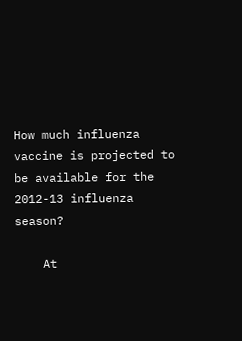How much influenza vaccine is projected to be available for the 2012-13 influenza season?

    At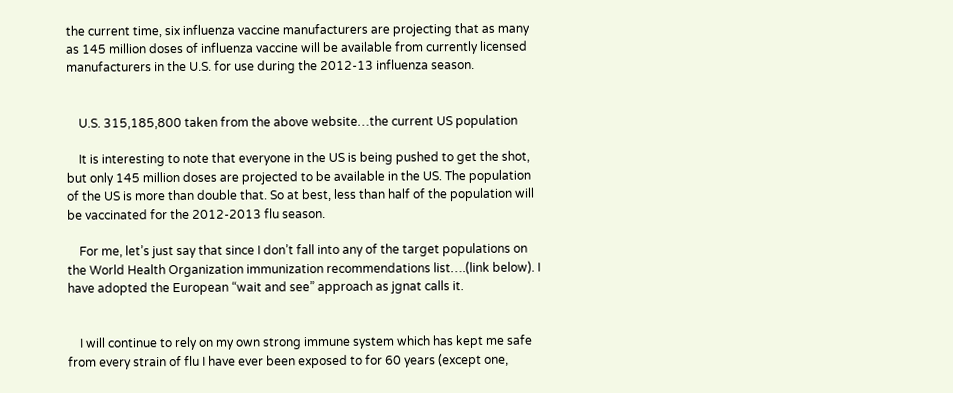the current time, six influenza vaccine manufacturers are projecting that as many as 145 million doses of influenza vaccine will be available from currently licensed manufacturers in the U.S. for use during the 2012-13 influenza season.


    U.S. 315,185,800 taken from the above website…the current US population

    It is interesting to note that everyone in the US is being pushed to get the shot, but only 145 million doses are projected to be available in the US. The population of the US is more than double that. So at best, less than half of the population will be vaccinated for the 2012-2013 flu season.

    For me, let’s just say that since I don’t fall into any of the target populations on the World Health Organization immunization recommendations list….(link below). I have adopted the European “wait and see” approach as jgnat calls it.


    I will continue to rely on my own strong immune system which has kept me safe from every strain of flu I have ever been exposed to for 60 years (except one,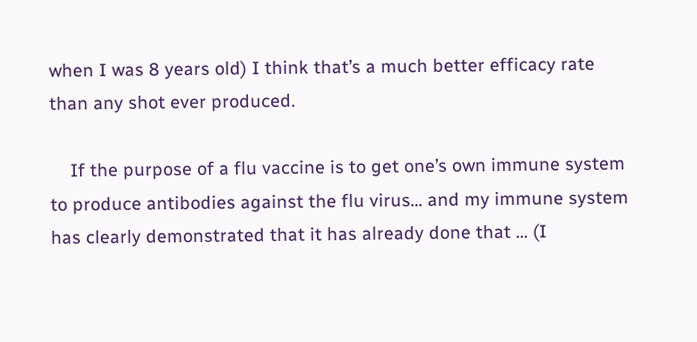when I was 8 years old) I think that’s a much better efficacy rate than any shot ever produced.

    If the purpose of a flu vaccine is to get one’s own immune system to produce antibodies against the flu virus… and my immune system has clearly demonstrated that it has already done that … (I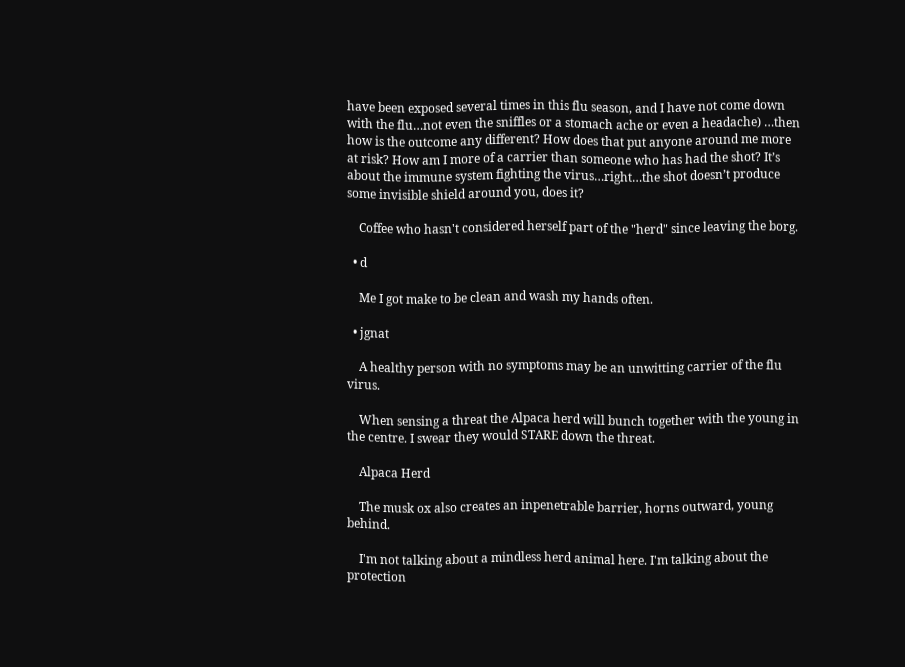have been exposed several times in this flu season, and I have not come down with the flu…not even the sniffles or a stomach ache or even a headache) …then how is the outcome any different? How does that put anyone around me more at risk? How am I more of a carrier than someone who has had the shot? It’s about the immune system fighting the virus…right…the shot doesn’t produce some invisible shield around you, does it?

    Coffee who hasn't considered herself part of the "herd" since leaving the borg.

  • d

    Me I got make to be clean and wash my hands often.

  • jgnat

    A healthy person with no symptoms may be an unwitting carrier of the flu virus.

    When sensing a threat the Alpaca herd will bunch together with the young in the centre. I swear they would STARE down the threat.

    Alpaca Herd

    The musk ox also creates an inpenetrable barrier, horns outward, young behind.

    I'm not talking about a mindless herd animal here. I'm talking about the protection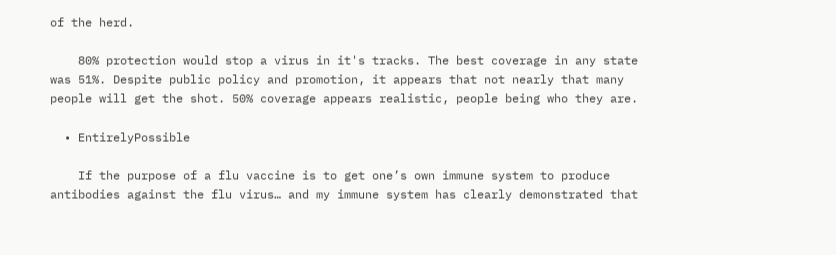of the herd.

    80% protection would stop a virus in it's tracks. The best coverage in any state was 51%. Despite public policy and promotion, it appears that not nearly that many people will get the shot. 50% coverage appears realistic, people being who they are.

  • EntirelyPossible

    If the purpose of a flu vaccine is to get one’s own immune system to produce antibodies against the flu virus… and my immune system has clearly demonstrated that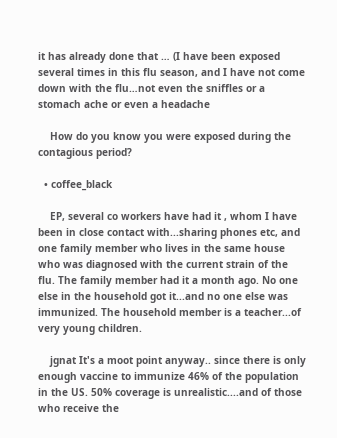it has already done that … (I have been exposed several times in this flu season, and I have not come down with the flu…not even the sniffles or a stomach ache or even a headache

    How do you know you were exposed during the contagious period?

  • coffee_black

    EP, several co workers have had it , whom I have been in close contact with...sharing phones etc, and one family member who lives in the same house who was diagnosed with the current strain of the flu. The family member had it a month ago. No one else in the household got it...and no one else was immunized. The household member is a teacher...of very young children.

    jgnat It's a moot point anyway.. since there is only enough vaccine to immunize 46% of the population in the US. 50% coverage is unrealistic....and of those who receive the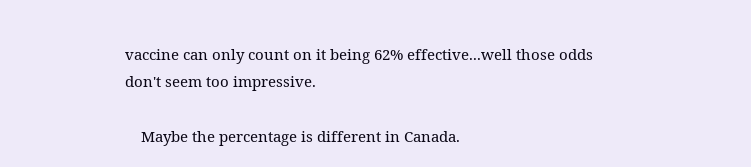vaccine can only count on it being 62% effective...well those odds don't seem too impressive.

    Maybe the percentage is different in Canada.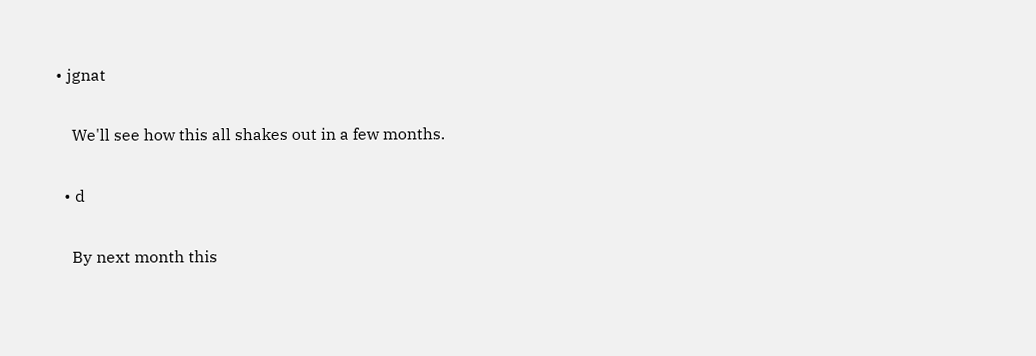• jgnat

    We'll see how this all shakes out in a few months.

  • d

    By next month this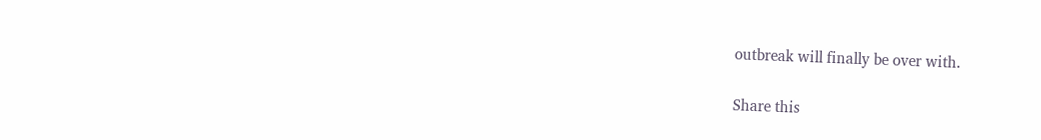outbreak will finally be over with.

Share this